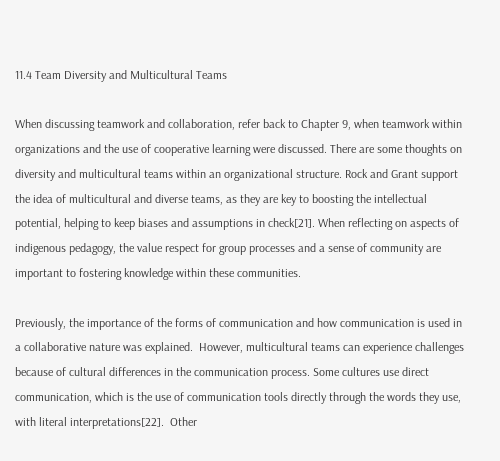11.4 Team Diversity and Multicultural Teams

When discussing teamwork and collaboration, refer back to Chapter 9, when teamwork within organizations and the use of cooperative learning were discussed. There are some thoughts on diversity and multicultural teams within an organizational structure. Rock and Grant support the idea of multicultural and diverse teams, as they are key to boosting the intellectual potential, helping to keep biases and assumptions in check[21]. When reflecting on aspects of indigenous pedagogy, the value respect for group processes and a sense of community are important to fostering knowledge within these communities.

Previously, the importance of the forms of communication and how communication is used in a collaborative nature was explained.  However, multicultural teams can experience challenges because of cultural differences in the communication process. Some cultures use direct communication, which is the use of communication tools directly through the words they use, with literal interpretations[22].  Other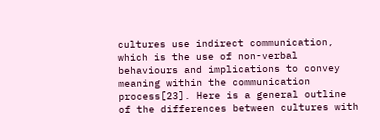cultures use indirect communication, which is the use of non-verbal behaviours and implications to convey meaning within the communication process[23]. Here is a general outline of the differences between cultures with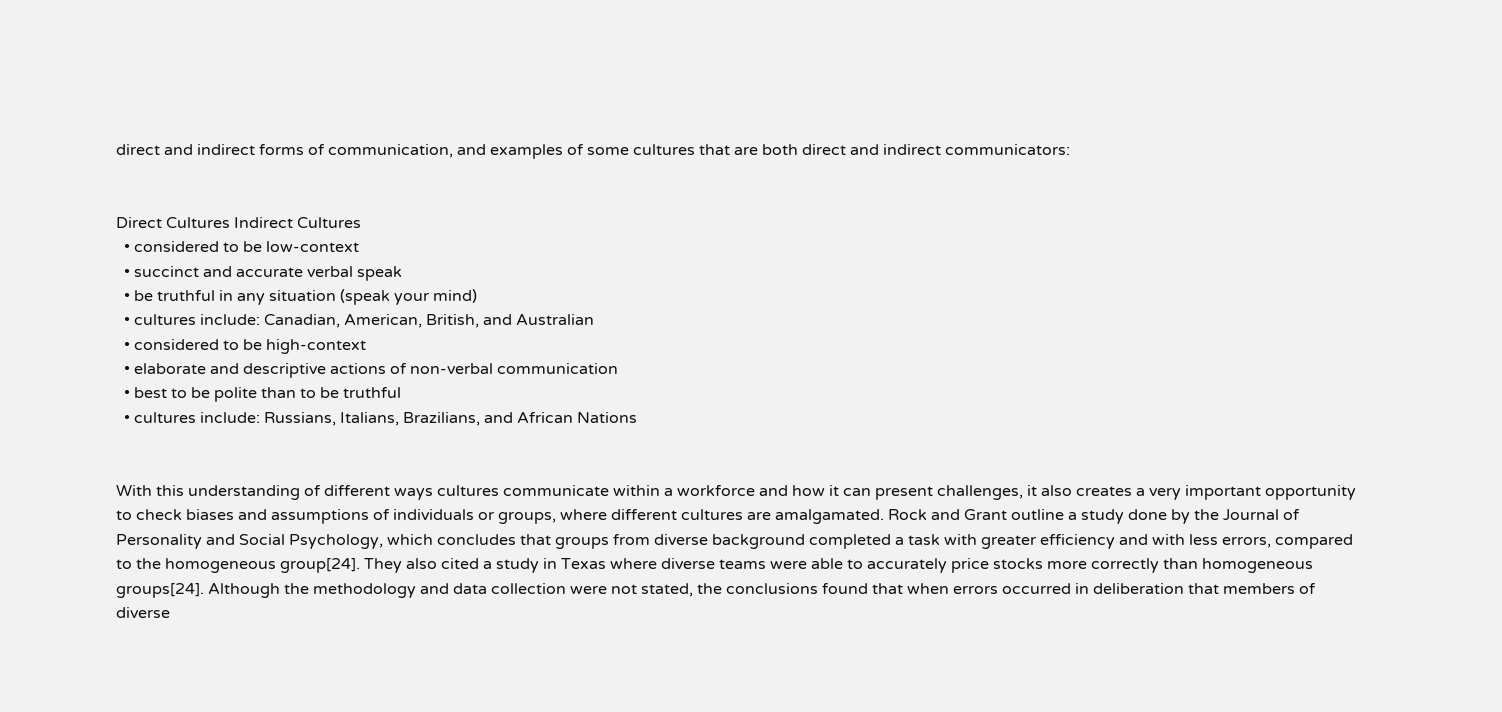direct and indirect forms of communication, and examples of some cultures that are both direct and indirect communicators:


Direct Cultures Indirect Cultures
  • considered to be low-context
  • succinct and accurate verbal speak
  • be truthful in any situation (speak your mind)
  • cultures include: Canadian, American, British, and Australian
  • considered to be high-context
  • elaborate and descriptive actions of non-verbal communication
  • best to be polite than to be truthful
  • cultures include: Russians, Italians, Brazilians, and African Nations


With this understanding of different ways cultures communicate within a workforce and how it can present challenges, it also creates a very important opportunity to check biases and assumptions of individuals or groups, where different cultures are amalgamated. Rock and Grant outline a study done by the Journal of Personality and Social Psychology, which concludes that groups from diverse background completed a task with greater efficiency and with less errors, compared to the homogeneous group[24]. They also cited a study in Texas where diverse teams were able to accurately price stocks more correctly than homogeneous groups[24]. Although the methodology and data collection were not stated, the conclusions found that when errors occurred in deliberation that members of diverse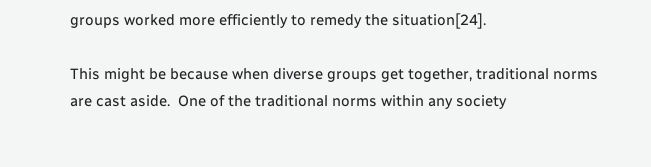groups worked more efficiently to remedy the situation[24].

This might be because when diverse groups get together, traditional norms are cast aside.  One of the traditional norms within any society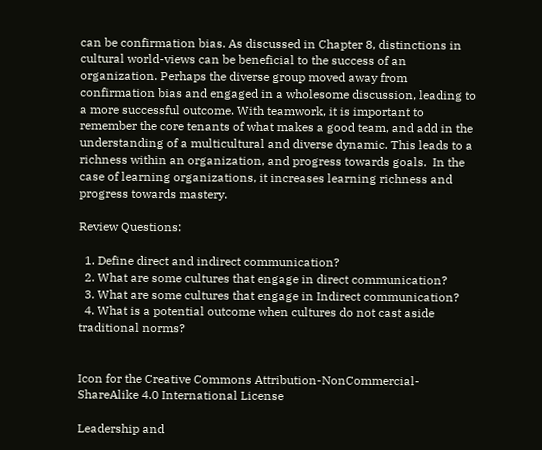can be confirmation bias. As discussed in Chapter 8, distinctions in cultural world-views can be beneficial to the success of an organization. Perhaps the diverse group moved away from confirmation bias and engaged in a wholesome discussion, leading to a more successful outcome. With teamwork, it is important to remember the core tenants of what makes a good team, and add in the understanding of a multicultural and diverse dynamic. This leads to a richness within an organization, and progress towards goals.  In the case of learning organizations, it increases learning richness and progress towards mastery.

Review Questions:

  1. Define direct and indirect communication?
  2. What are some cultures that engage in direct communication?
  3. What are some cultures that engage in Indirect communication?
  4. What is a potential outcome when cultures do not cast aside traditional norms?


Icon for the Creative Commons Attribution-NonCommercial-ShareAlike 4.0 International License

Leadership and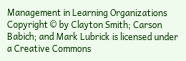Management in Learning Organizations Copyright © by Clayton Smith; Carson Babich; and Mark Lubrick is licensed under a Creative Commons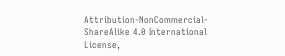Attribution-NonCommercial-ShareAlike 4.0 International License,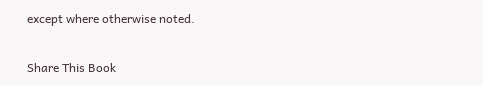except where otherwise noted.

Share This Book